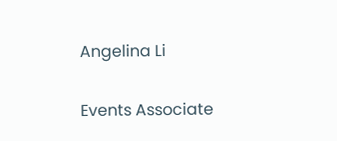Angelina Li

Events Associate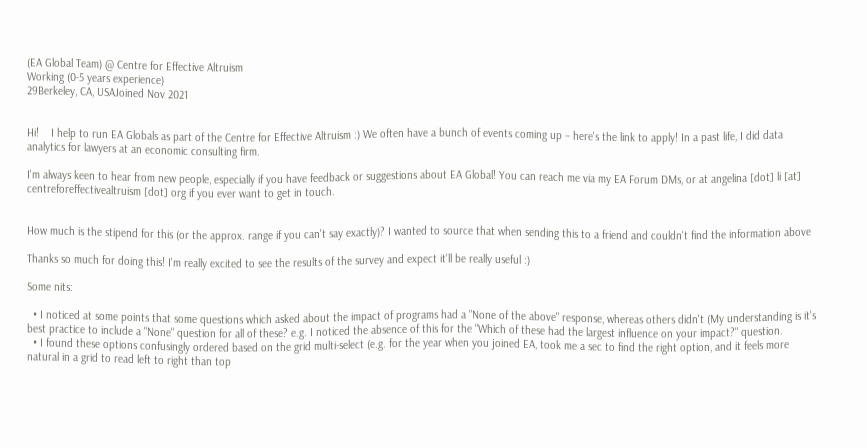(EA Global Team) @ Centre for Effective Altruism
Working (0-5 years experience)
29Berkeley, CA, USAJoined Nov 2021


Hi!    I help to run EA Globals as part of the Centre for Effective Altruism :) We often have a bunch of events coming up – here's the link to apply! In a past life, I did data analytics for lawyers at an economic consulting firm.

I'm always keen to hear from new people, especially if you have feedback or suggestions about EA Global! You can reach me via my EA Forum DMs, or at angelina [dot] li [at] centreforeffectivealtruism [dot] org if you ever want to get in touch.


How much is the stipend for this (or the approx. range if you can't say exactly)? I wanted to source that when sending this to a friend and couldn't find the information above

Thanks so much for doing this! I'm really excited to see the results of the survey and expect it'll be really useful :)

Some nits:

  • I noticed at some points that some questions which asked about the impact of programs had a "None of the above" response, whereas others didn't (My understanding is it's best practice to include a "None" question for all of these? e.g. I noticed the absence of this for the "Which of these had the largest influence on your impact?" question.
  • I found these options confusingly ordered based on the grid multi-select (e.g. for the year when you joined EA, took me a sec to find the right option, and it feels more natural in a grid to read left to right than top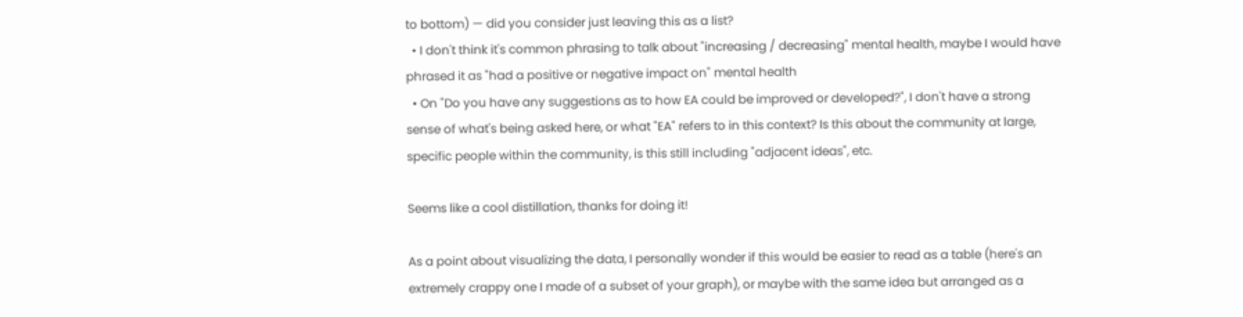to bottom) — did you consider just leaving this as a list?
  • I don't think it's common phrasing to talk about "increasing / decreasing" mental health, maybe I would have phrased it as "had a positive or negative impact on" mental health
  • On "Do you have any suggestions as to how EA could be improved or developed?", I don't have a strong sense of what's being asked here, or what "EA" refers to in this context? Is this about the community at large, specific people within the community, is this still including "adjacent ideas", etc.

Seems like a cool distillation, thanks for doing it!

As a point about visualizing the data, I personally wonder if this would be easier to read as a table (here's an extremely crappy one I made of a subset of your graph), or maybe with the same idea but arranged as a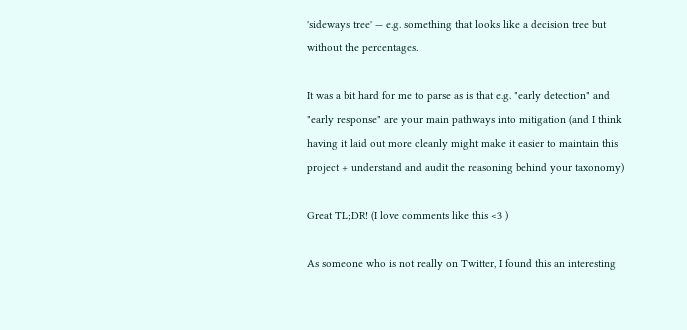'sideways tree' — e.g. something that looks like a decision tree but without the percentages.

It was a bit hard for me to parse as is that e.g. "early detection" and "early response" are your main pathways into mitigation (and I think having it laid out more cleanly might make it easier to maintain this project + understand and audit the reasoning behind your taxonomy)

Great TL;DR! (I love comments like this <3 )

As someone who is not really on Twitter, I found this an interesting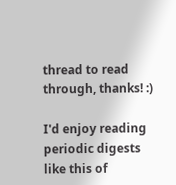thread to read through, thanks! :)

I'd enjoy reading periodic digests like this of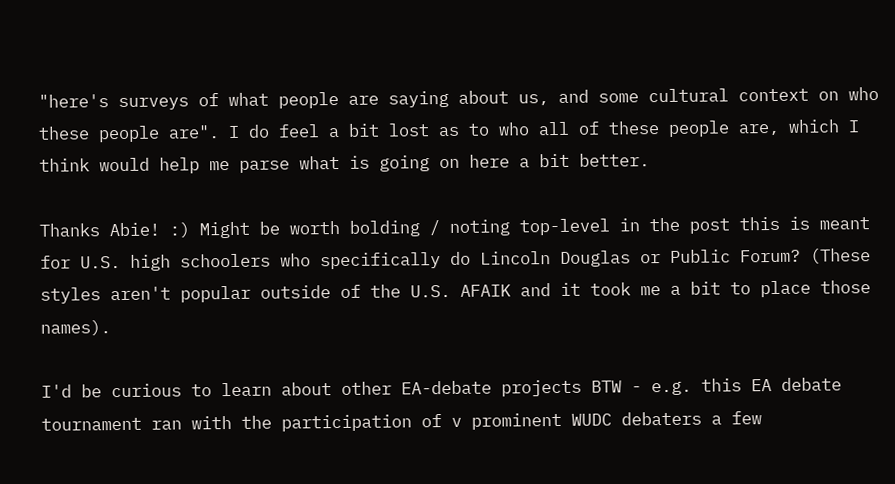"here's surveys of what people are saying about us, and some cultural context on who these people are". I do feel a bit lost as to who all of these people are, which I think would help me parse what is going on here a bit better.

Thanks Abie! :) Might be worth bolding / noting top-level in the post this is meant for U.S. high schoolers who specifically do Lincoln Douglas or Public Forum? (These styles aren't popular outside of the U.S. AFAIK and it took me a bit to place those names).

I'd be curious to learn about other EA-debate projects BTW - e.g. this EA debate tournament ran with the participation of v prominent WUDC debaters a few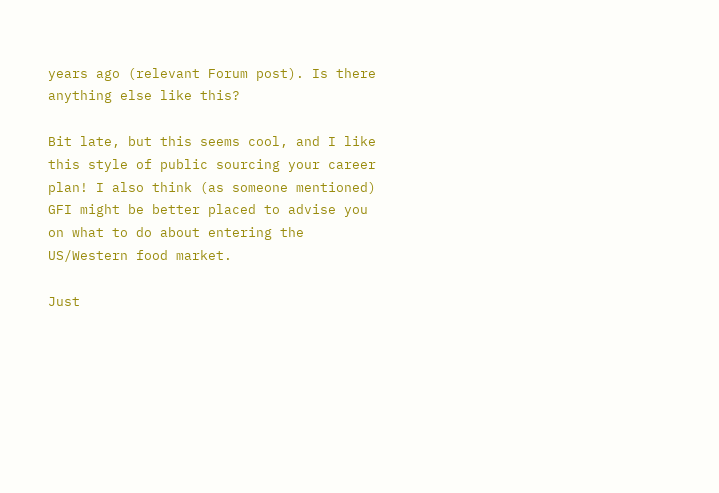years ago (relevant Forum post). Is there anything else like this?

Bit late, but this seems cool, and I like this style of public sourcing your career plan! I also think (as someone mentioned) GFI might be better placed to advise you on what to do about entering the US/Western food market.

Just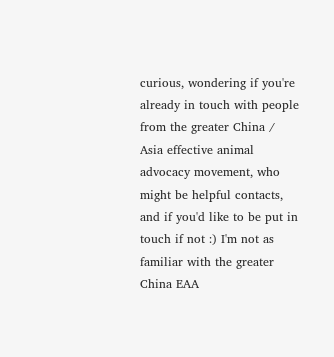curious, wondering if you're already in touch with people from the greater China / Asia effective animal advocacy movement, who might be helpful contacts, and if you'd like to be put in touch if not :) I'm not as familiar with the greater China EAA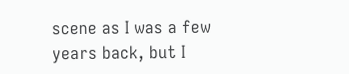scene as I was a few years back, but I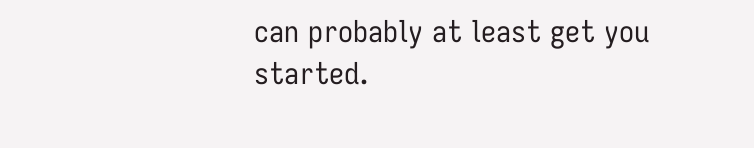can probably at least get you started.